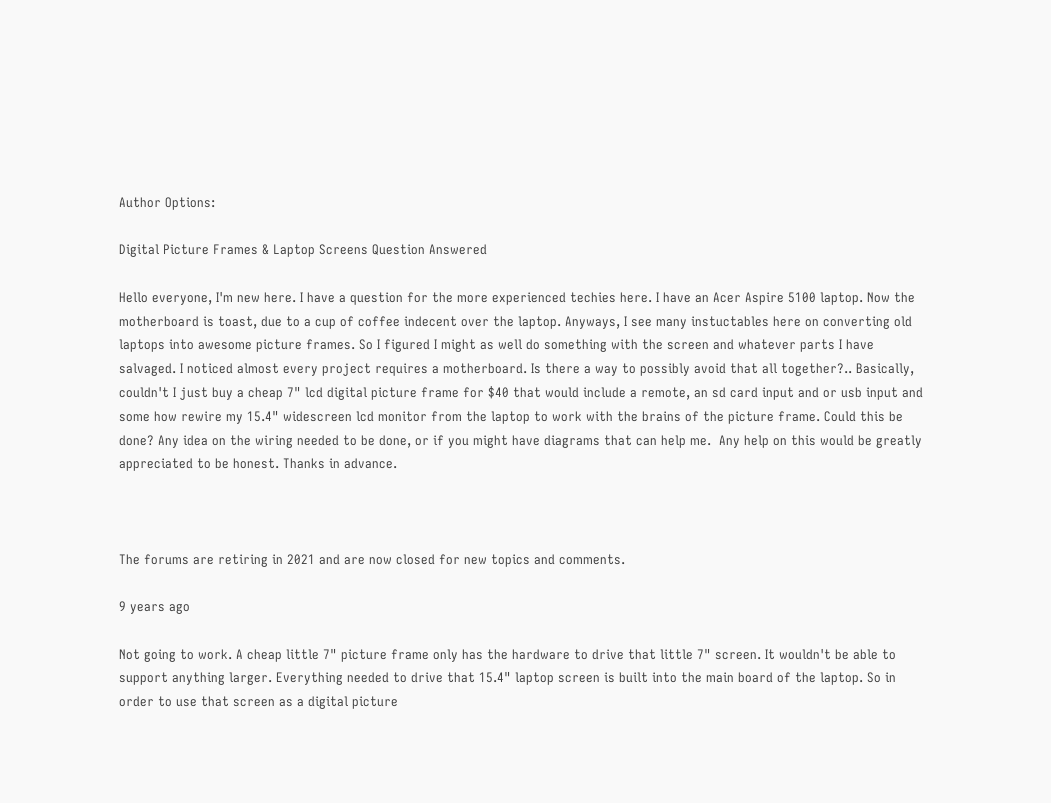Author Options:

Digital Picture Frames & Laptop Screens Question Answered

Hello everyone, I'm new here. I have a question for the more experienced techies here. I have an Acer Aspire 5100 laptop. Now the motherboard is toast, due to a cup of coffee indecent over the laptop. Anyways, I see many instuctables here on converting old laptops into awesome picture frames. So I figured I might as well do something with the screen and whatever parts I have salvaged. I noticed almost every project requires a motherboard. Is there a way to possibly avoid that all together?.. Basically, couldn't I just buy a cheap 7" lcd digital picture frame for $40 that would include a remote, an sd card input and or usb input and some how rewire my 15.4" widescreen lcd monitor from the laptop to work with the brains of the picture frame. Could this be done? Any idea on the wiring needed to be done, or if you might have diagrams that can help me.  Any help on this would be greatly appreciated to be honest. Thanks in advance.



The forums are retiring in 2021 and are now closed for new topics and comments.

9 years ago

Not going to work. A cheap little 7" picture frame only has the hardware to drive that little 7" screen. It wouldn't be able to support anything larger. Everything needed to drive that 15.4" laptop screen is built into the main board of the laptop. So in order to use that screen as a digital picture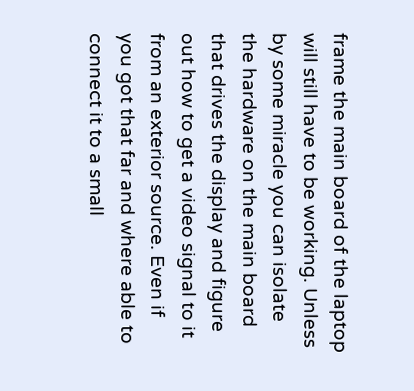frame the main board of the laptop will still have to be working. Unless by some miracle you can isolate the hardware on the main board that drives the display and figure out how to get a video signal to it from an exterior source. Even if you got that far and where able to connect it to a small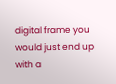digital frame you would just end up with a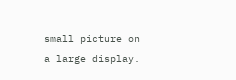small picture on a large display.